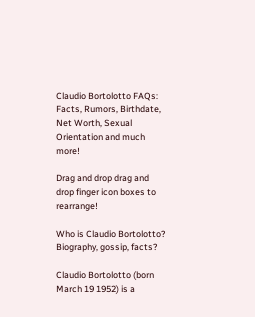Claudio Bortolotto FAQs: Facts, Rumors, Birthdate, Net Worth, Sexual Orientation and much more!

Drag and drop drag and drop finger icon boxes to rearrange!

Who is Claudio Bortolotto? Biography, gossip, facts?

Claudio Bortolotto (born March 19 1952) is a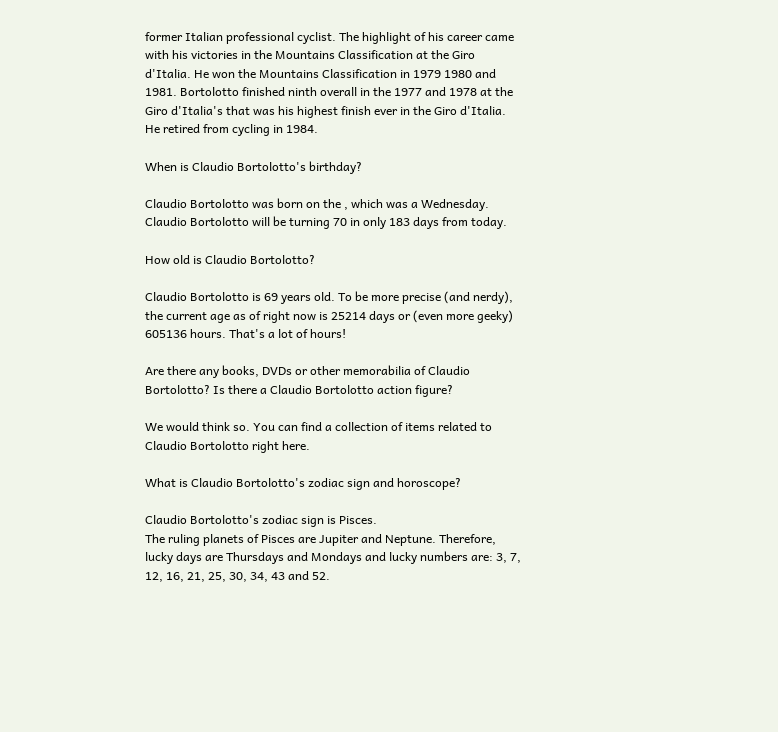former Italian professional cyclist. The highlight of his career came with his victories in the Mountains Classification at the Giro d'Italia. He won the Mountains Classification in 1979 1980 and 1981. Bortolotto finished ninth overall in the 1977 and 1978 at the Giro d'Italia's that was his highest finish ever in the Giro d'Italia. He retired from cycling in 1984.

When is Claudio Bortolotto's birthday?

Claudio Bortolotto was born on the , which was a Wednesday. Claudio Bortolotto will be turning 70 in only 183 days from today.

How old is Claudio Bortolotto?

Claudio Bortolotto is 69 years old. To be more precise (and nerdy), the current age as of right now is 25214 days or (even more geeky) 605136 hours. That's a lot of hours!

Are there any books, DVDs or other memorabilia of Claudio Bortolotto? Is there a Claudio Bortolotto action figure?

We would think so. You can find a collection of items related to Claudio Bortolotto right here.

What is Claudio Bortolotto's zodiac sign and horoscope?

Claudio Bortolotto's zodiac sign is Pisces.
The ruling planets of Pisces are Jupiter and Neptune. Therefore, lucky days are Thursdays and Mondays and lucky numbers are: 3, 7, 12, 16, 21, 25, 30, 34, 43 and 52.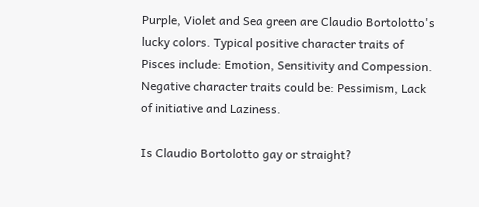Purple, Violet and Sea green are Claudio Bortolotto's lucky colors. Typical positive character traits of Pisces include: Emotion, Sensitivity and Compession. Negative character traits could be: Pessimism, Lack of initiative and Laziness.

Is Claudio Bortolotto gay or straight?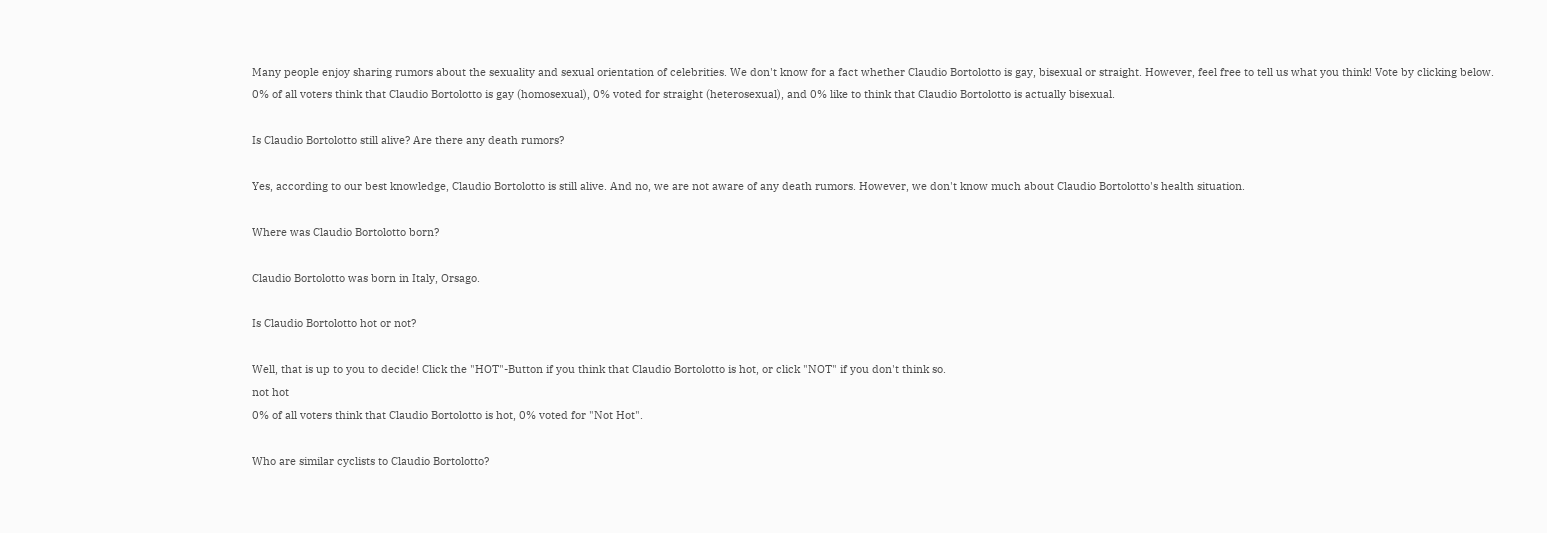Many people enjoy sharing rumors about the sexuality and sexual orientation of celebrities. We don't know for a fact whether Claudio Bortolotto is gay, bisexual or straight. However, feel free to tell us what you think! Vote by clicking below.
0% of all voters think that Claudio Bortolotto is gay (homosexual), 0% voted for straight (heterosexual), and 0% like to think that Claudio Bortolotto is actually bisexual.

Is Claudio Bortolotto still alive? Are there any death rumors?

Yes, according to our best knowledge, Claudio Bortolotto is still alive. And no, we are not aware of any death rumors. However, we don't know much about Claudio Bortolotto's health situation.

Where was Claudio Bortolotto born?

Claudio Bortolotto was born in Italy, Orsago.

Is Claudio Bortolotto hot or not?

Well, that is up to you to decide! Click the "HOT"-Button if you think that Claudio Bortolotto is hot, or click "NOT" if you don't think so.
not hot
0% of all voters think that Claudio Bortolotto is hot, 0% voted for "Not Hot".

Who are similar cyclists to Claudio Bortolotto?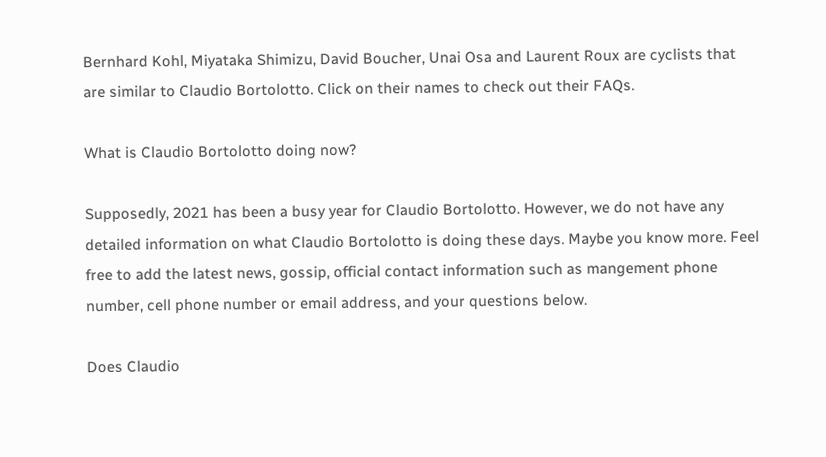Bernhard Kohl, Miyataka Shimizu, David Boucher, Unai Osa and Laurent Roux are cyclists that are similar to Claudio Bortolotto. Click on their names to check out their FAQs.

What is Claudio Bortolotto doing now?

Supposedly, 2021 has been a busy year for Claudio Bortolotto. However, we do not have any detailed information on what Claudio Bortolotto is doing these days. Maybe you know more. Feel free to add the latest news, gossip, official contact information such as mangement phone number, cell phone number or email address, and your questions below.

Does Claudio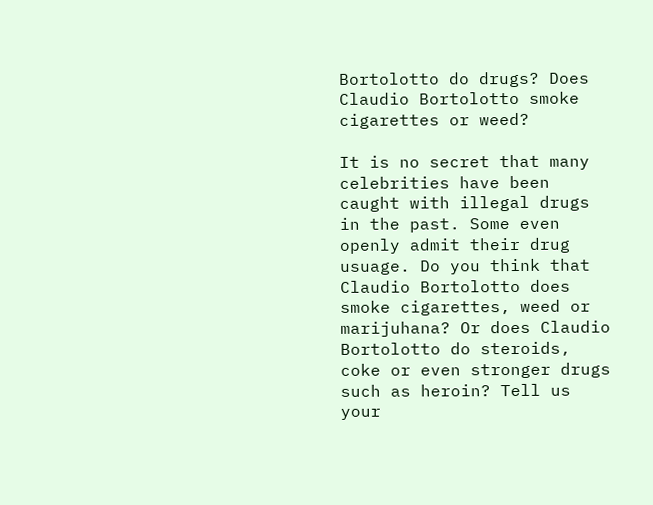Bortolotto do drugs? Does Claudio Bortolotto smoke cigarettes or weed?

It is no secret that many celebrities have been caught with illegal drugs in the past. Some even openly admit their drug usuage. Do you think that Claudio Bortolotto does smoke cigarettes, weed or marijuhana? Or does Claudio Bortolotto do steroids, coke or even stronger drugs such as heroin? Tell us your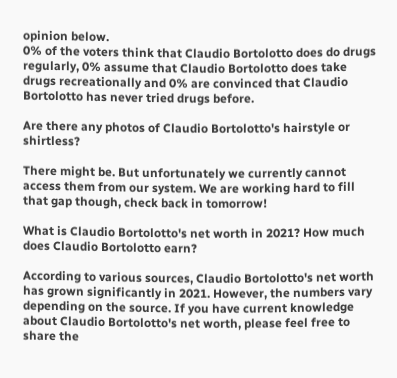opinion below.
0% of the voters think that Claudio Bortolotto does do drugs regularly, 0% assume that Claudio Bortolotto does take drugs recreationally and 0% are convinced that Claudio Bortolotto has never tried drugs before.

Are there any photos of Claudio Bortolotto's hairstyle or shirtless?

There might be. But unfortunately we currently cannot access them from our system. We are working hard to fill that gap though, check back in tomorrow!

What is Claudio Bortolotto's net worth in 2021? How much does Claudio Bortolotto earn?

According to various sources, Claudio Bortolotto's net worth has grown significantly in 2021. However, the numbers vary depending on the source. If you have current knowledge about Claudio Bortolotto's net worth, please feel free to share the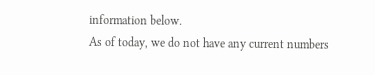information below.
As of today, we do not have any current numbers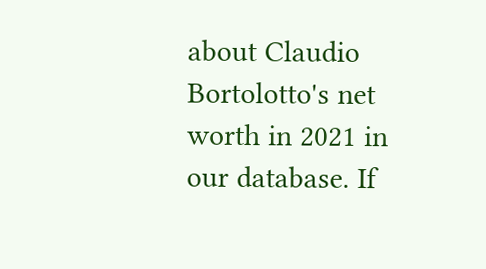about Claudio Bortolotto's net worth in 2021 in our database. If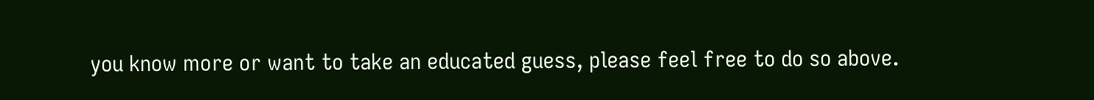you know more or want to take an educated guess, please feel free to do so above.